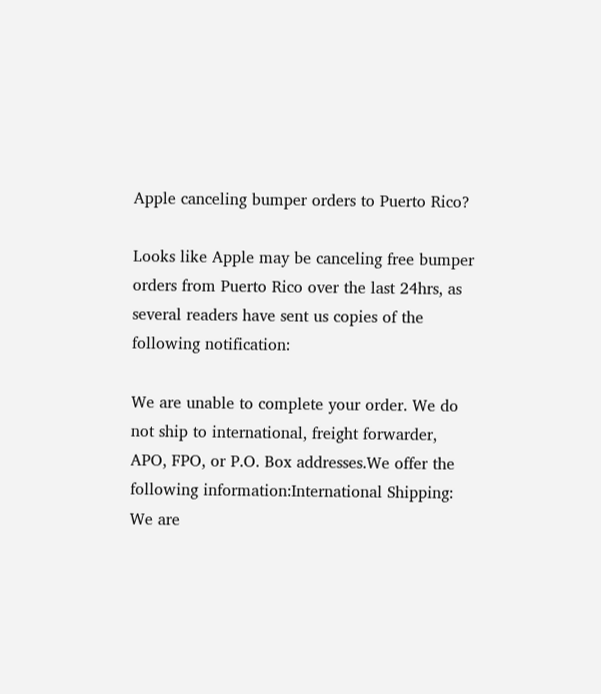Apple canceling bumper orders to Puerto Rico?

Looks like Apple may be canceling free bumper orders from Puerto Rico over the last 24hrs, as several readers have sent us copies of the following notification:

We are unable to complete your order. We do not ship to international, freight forwarder, APO, FPO, or P.O. Box addresses.We offer the following information:International Shipping: We are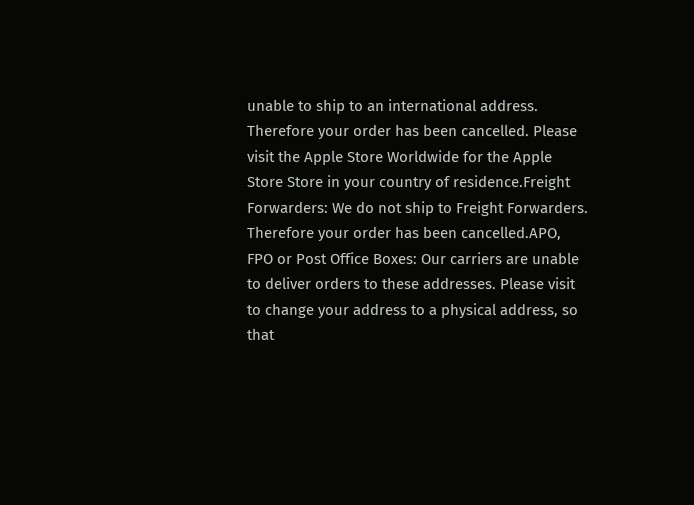unable to ship to an international address. Therefore your order has been cancelled. Please visit the Apple Store Worldwide for the Apple Store Store in your country of residence.Freight Forwarders: We do not ship to Freight Forwarders. Therefore your order has been cancelled.APO, FPO or Post Office Boxes: Our carriers are unable to deliver orders to these addresses. Please visit to change your address to a physical address, so that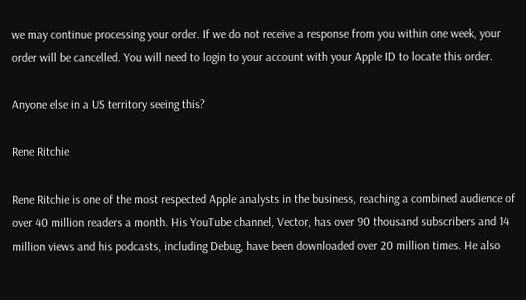we may continue processing your order. If we do not receive a response from you within one week, your order will be cancelled. You will need to login to your account with your Apple ID to locate this order.

Anyone else in a US territory seeing this?

Rene Ritchie

Rene Ritchie is one of the most respected Apple analysts in the business, reaching a combined audience of over 40 million readers a month. His YouTube channel, Vector, has over 90 thousand subscribers and 14 million views and his podcasts, including Debug, have been downloaded over 20 million times. He also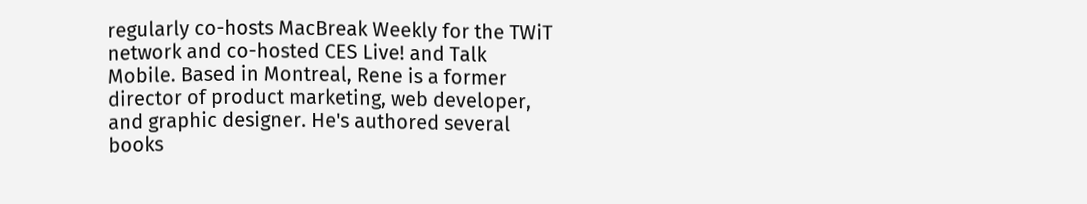regularly co-hosts MacBreak Weekly for the TWiT network and co-hosted CES Live! and Talk Mobile. Based in Montreal, Rene is a former director of product marketing, web developer, and graphic designer. He's authored several books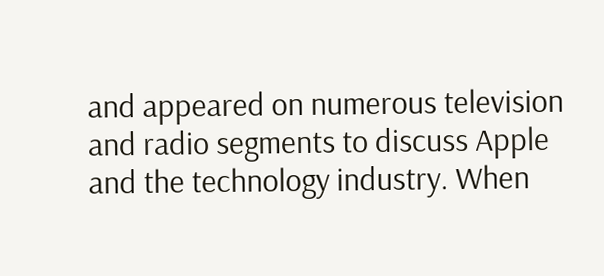and appeared on numerous television and radio segments to discuss Apple and the technology industry. When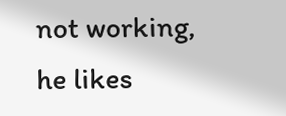not working, he likes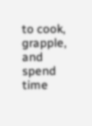to cook, grapple, and spend time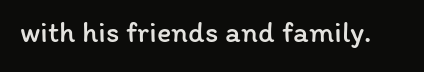with his friends and family.